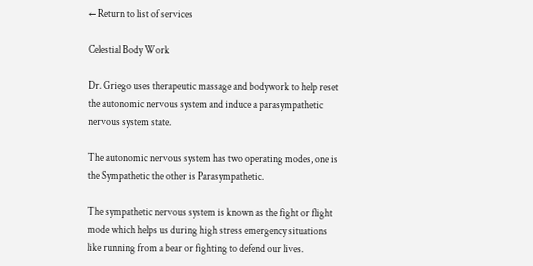← Return to list of services

Celestial Body Work

Dr. Griego uses therapeutic massage and bodywork to help reset the autonomic nervous system and induce a parasympathetic nervous system state.

The autonomic nervous system has two operating modes, one is the Sympathetic the other is Parasympathetic.

The sympathetic nervous system is known as the fight or flight mode which helps us during high stress emergency situations like running from a bear or fighting to defend our lives.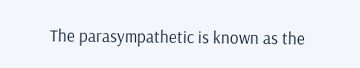The parasympathetic is known as the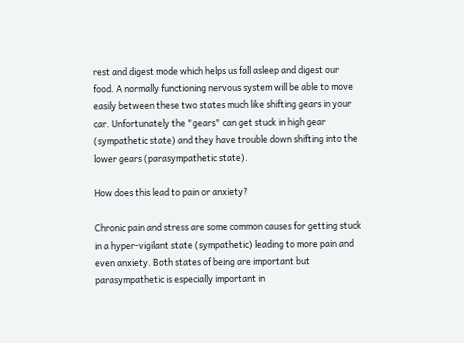rest and digest mode which helps us fall asleep and digest our food. A normally functioning nervous system will be able to move easily between these two states much like shifting gears in your car. Unfortunately the "gears" can get stuck in high gear (sympathetic state) and they have trouble down shifting into the lower gears (parasympathetic state).

How does this lead to pain or anxiety?

Chronic pain and stress are some common causes for getting stuck in a hyper-vigilant state (sympathetic) leading to more pain and even anxiety. Both states of being are important but parasympathetic is especially important in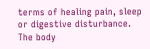terms of healing pain, sleep or digestive disturbance. The body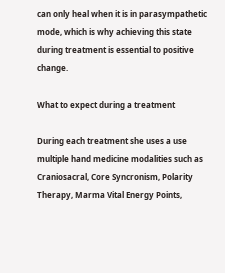can only heal when it is in parasympathetic mode, which is why achieving this state during treatment is essential to positive change.

What to expect during a treatment

During each treatment she uses a use multiple hand medicine modalities such as Craniosacral, Core Syncronism, Polarity Therapy, Marma Vital Energy Points,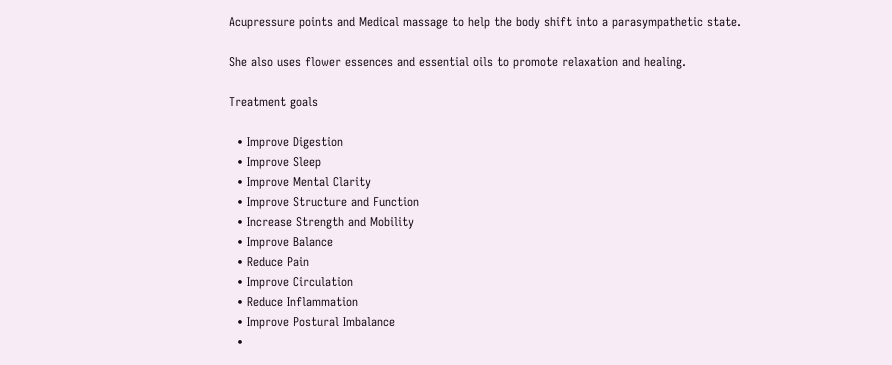Acupressure points and Medical massage to help the body shift into a parasympathetic state.

She also uses flower essences and essential oils to promote relaxation and healing.

Treatment goals

  • Improve Digestion
  • Improve Sleep
  • Improve Mental Clarity
  • Improve Structure and Function
  • Increase Strength and Mobility
  • Improve Balance
  • Reduce Pain
  • Improve Circulation
  • Reduce Inflammation
  • Improve Postural Imbalance
  •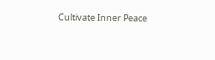Cultivate Inner Peace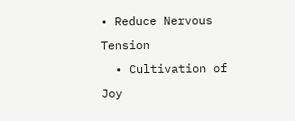• Reduce Nervous Tension
  • Cultivation of Joy